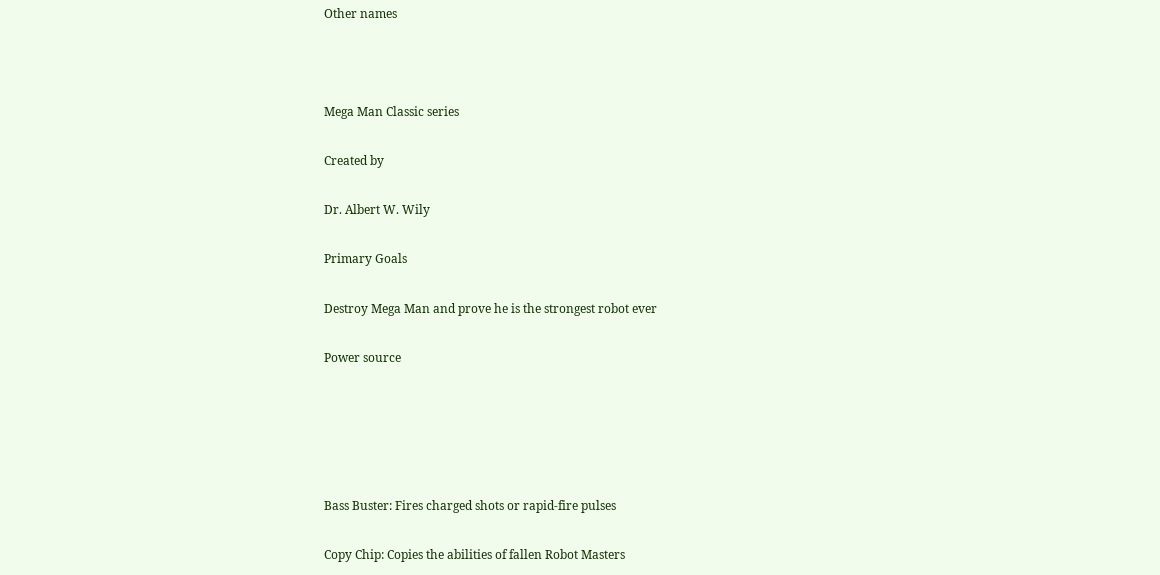Other names



Mega Man Classic series

Created by

Dr. Albert W. Wily

Primary Goals

Destroy Mega Man and prove he is the strongest robot ever

Power source





Bass Buster: Fires charged shots or rapid-fire pulses

Copy Chip: Copies the abilities of fallen Robot Masters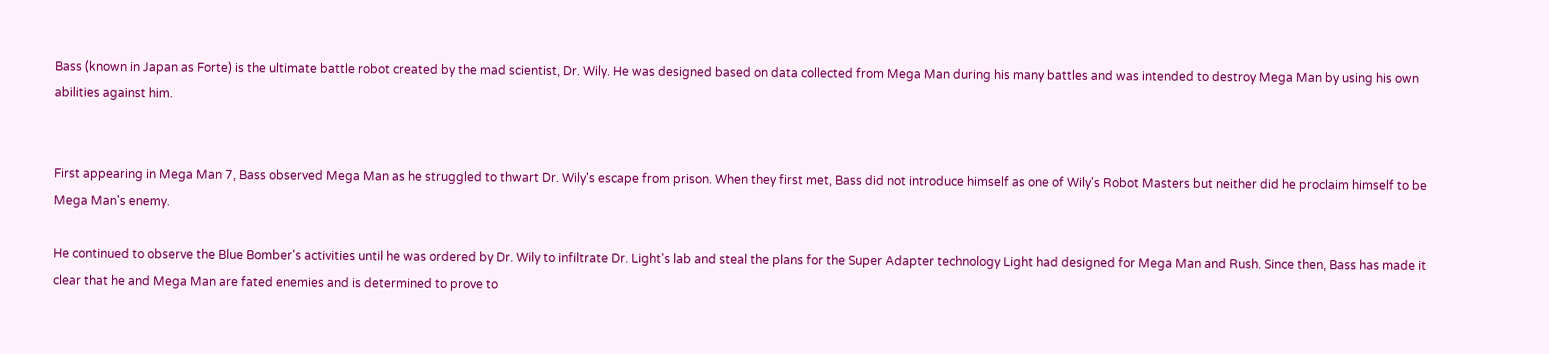Bass (known in Japan as Forte) is the ultimate battle robot created by the mad scientist, Dr. Wily. He was designed based on data collected from Mega Man during his many battles and was intended to destroy Mega Man by using his own abilities against him.


First appearing in Mega Man 7, Bass observed Mega Man as he struggled to thwart Dr. Wily's escape from prison. When they first met, Bass did not introduce himself as one of Wily's Robot Masters but neither did he proclaim himself to be Mega Man's enemy.

He continued to observe the Blue Bomber's activities until he was ordered by Dr. Wily to infiltrate Dr. Light's lab and steal the plans for the Super Adapter technology Light had designed for Mega Man and Rush. Since then, Bass has made it clear that he and Mega Man are fated enemies and is determined to prove to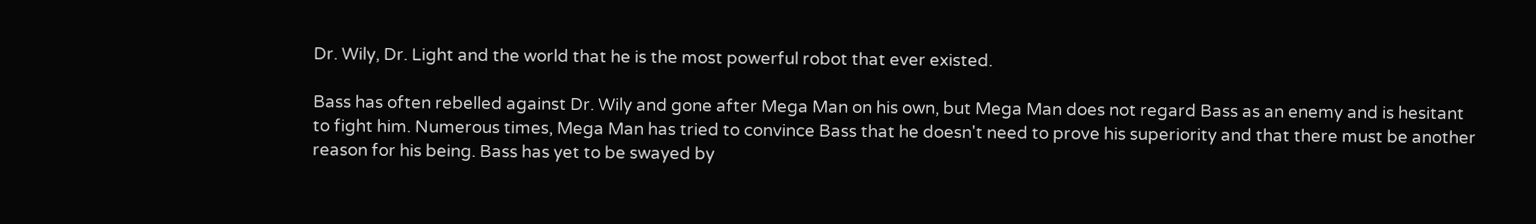Dr. Wily, Dr. Light and the world that he is the most powerful robot that ever existed.

Bass has often rebelled against Dr. Wily and gone after Mega Man on his own, but Mega Man does not regard Bass as an enemy and is hesitant to fight him. Numerous times, Mega Man has tried to convince Bass that he doesn't need to prove his superiority and that there must be another reason for his being. Bass has yet to be swayed by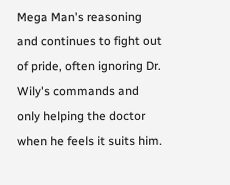Mega Man's reasoning and continues to fight out of pride, often ignoring Dr. Wily's commands and only helping the doctor when he feels it suits him.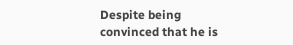Despite being convinced that he is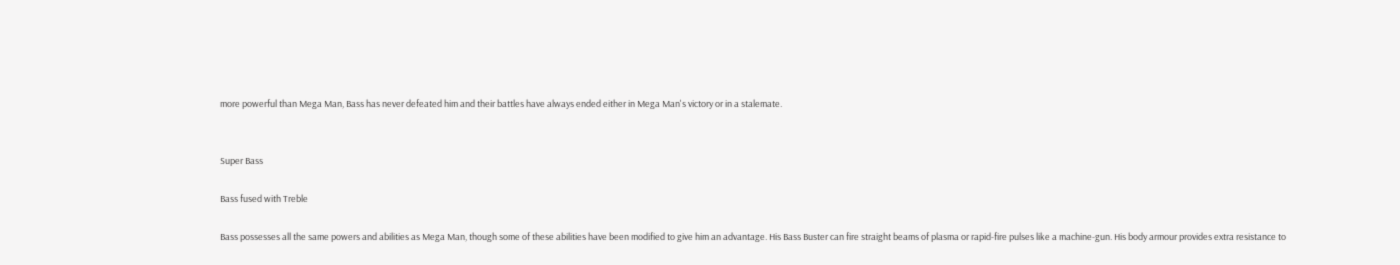more powerful than Mega Man, Bass has never defeated him and their battles have always ended either in Mega Man's victory or in a stalemate.


Super Bass

Bass fused with Treble

Bass possesses all the same powers and abilities as Mega Man, though some of these abilities have been modified to give him an advantage. His Bass Buster can fire straight beams of plasma or rapid-fire pulses like a machine-gun. His body armour provides extra resistance to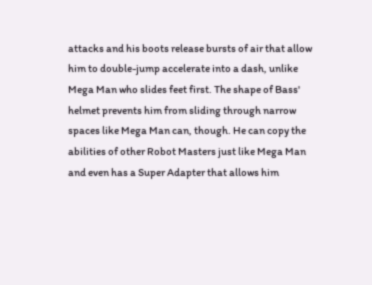attacks and his boots release bursts of air that allow him to double-jump accelerate into a dash, unlike Mega Man who slides feet first. The shape of Bass' helmet prevents him from sliding through narrow spaces like Mega Man can, though. He can copy the abilities of other Robot Masters just like Mega Man and even has a Super Adapter that allows him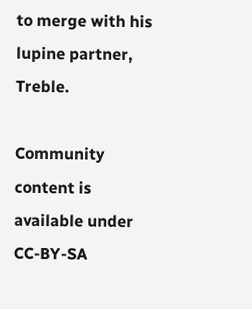to merge with his lupine partner, Treble.

Community content is available under CC-BY-SA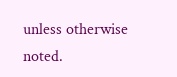unless otherwise noted.